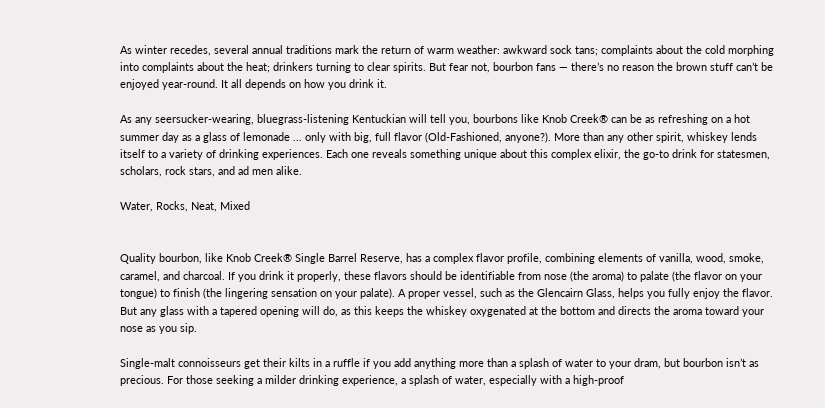As winter recedes, several annual traditions mark the return of warm weather: awkward sock tans; complaints about the cold morphing into complaints about the heat; drinkers turning to clear spirits. But fear not, bourbon fans — there’s no reason the brown stuff can’t be enjoyed year-round. It all depends on how you drink it.

As any seersucker-wearing, bluegrass-listening Kentuckian will tell you, bourbons like Knob Creek® can be as refreshing on a hot summer day as a glass of lemonade ... only with big, full flavor (Old-Fashioned, anyone?). More than any other spirit, whiskey lends itself to a variety of drinking experiences. Each one reveals something unique about this complex elixir, the go-to drink for statesmen, scholars, rock stars, and ad men alike.

Water, Rocks, Neat, Mixed


Quality bourbon, like Knob Creek® Single Barrel Reserve, has a complex flavor profile, combining elements of vanilla, wood, smoke, caramel, and charcoal. If you drink it properly, these flavors should be identifiable from nose (the aroma) to palate (the flavor on your tongue) to finish (the lingering sensation on your palate). A proper vessel, such as the Glencairn Glass, helps you fully enjoy the flavor. But any glass with a tapered opening will do, as this keeps the whiskey oxygenated at the bottom and directs the aroma toward your nose as you sip.

Single-malt connoisseurs get their kilts in a ruffle if you add anything more than a splash of water to your dram, but bourbon isn’t as precious. For those seeking a milder drinking experience, a splash of water, especially with a high-proof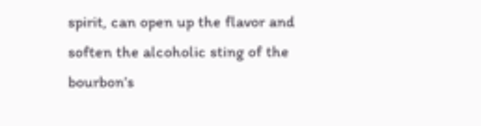spirit, can open up the flavor and soften the alcoholic sting of the bourbon’s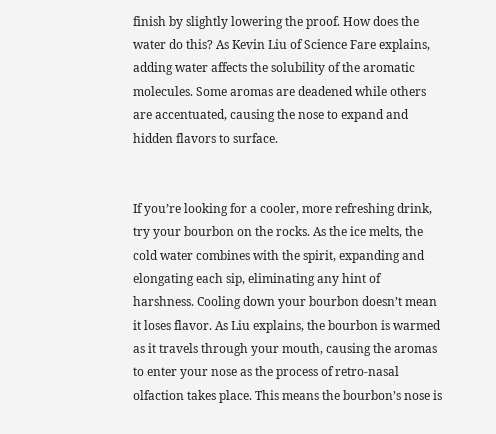finish by slightly lowering the proof. How does the water do this? As Kevin Liu of Science Fare explains, adding water affects the solubility of the aromatic molecules. Some aromas are deadened while others are accentuated, causing the nose to expand and hidden flavors to surface.


If you’re looking for a cooler, more refreshing drink, try your bourbon on the rocks. As the ice melts, the cold water combines with the spirit, expanding and elongating each sip, eliminating any hint of harshness. Cooling down your bourbon doesn’t mean it loses flavor. As Liu explains, the bourbon is warmed as it travels through your mouth, causing the aromas to enter your nose as the process of retro-nasal olfaction takes place. This means the bourbon’s nose is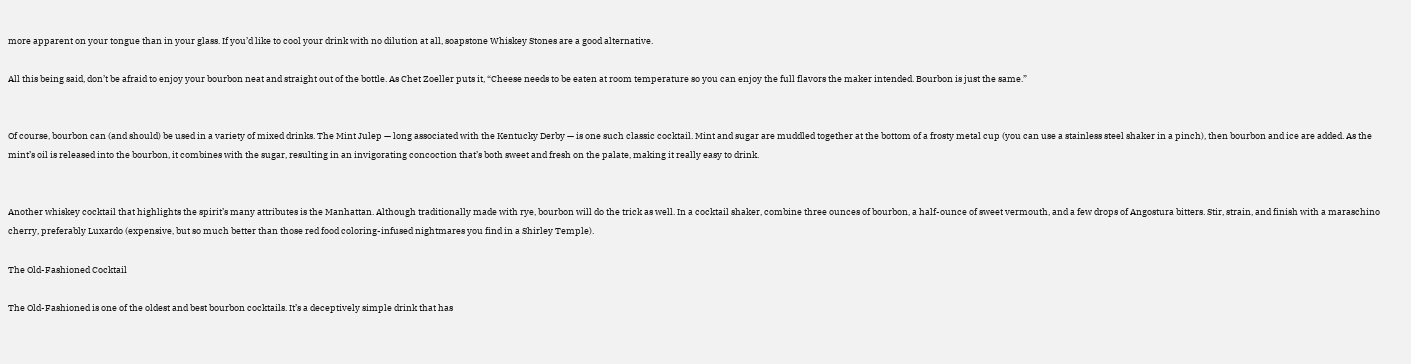more apparent on your tongue than in your glass. If you’d like to cool your drink with no dilution at all, soapstone Whiskey Stones are a good alternative.

All this being said, don’t be afraid to enjoy your bourbon neat and straight out of the bottle. As Chet Zoeller puts it, “Cheese needs to be eaten at room temperature so you can enjoy the full flavors the maker intended. Bourbon is just the same.”


Of course, bourbon can (and should) be used in a variety of mixed drinks. The Mint Julep — long associated with the Kentucky Derby — is one such classic cocktail. Mint and sugar are muddled together at the bottom of a frosty metal cup (you can use a stainless steel shaker in a pinch), then bourbon and ice are added. As the mint’s oil is released into the bourbon, it combines with the sugar, resulting in an invigorating concoction that’s both sweet and fresh on the palate, making it really easy to drink.


Another whiskey cocktail that highlights the spirit’s many attributes is the Manhattan. Although traditionally made with rye, bourbon will do the trick as well. In a cocktail shaker, combine three ounces of bourbon, a half-ounce of sweet vermouth, and a few drops of Angostura bitters. Stir, strain, and finish with a maraschino cherry, preferably Luxardo (expensive, but so much better than those red food coloring-infused nightmares you find in a Shirley Temple).

The Old-Fashioned Cocktail

The Old-Fashioned is one of the oldest and best bourbon cocktails. It’s a deceptively simple drink that has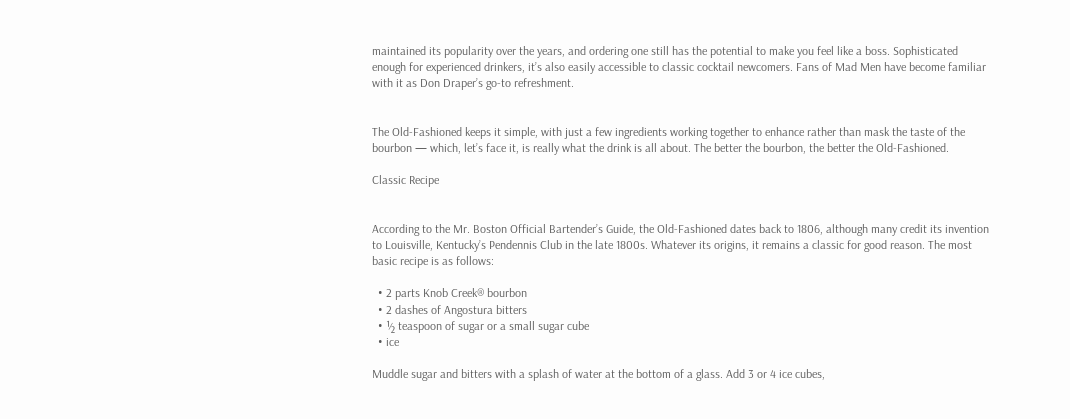maintained its popularity over the years, and ordering one still has the potential to make you feel like a boss. Sophisticated enough for experienced drinkers, it’s also easily accessible to classic cocktail newcomers. Fans of Mad Men have become familiar with it as Don Draper’s go-to refreshment.


The Old-Fashioned keeps it simple, with just a few ingredients working together to enhance rather than mask the taste of the bourbon — which, let’s face it, is really what the drink is all about. The better the bourbon, the better the Old-Fashioned.

Classic Recipe


According to the Mr. Boston Official Bartender’s Guide, the Old-Fashioned dates back to 1806, although many credit its invention to Louisville, Kentucky’s Pendennis Club in the late 1800s. Whatever its origins, it remains a classic for good reason. The most basic recipe is as follows:

  • 2 parts Knob Creek® bourbon
  • 2 dashes of Angostura bitters
  • ½ teaspoon of sugar or a small sugar cube
  • ice

Muddle sugar and bitters with a splash of water at the bottom of a glass. Add 3 or 4 ice cubes,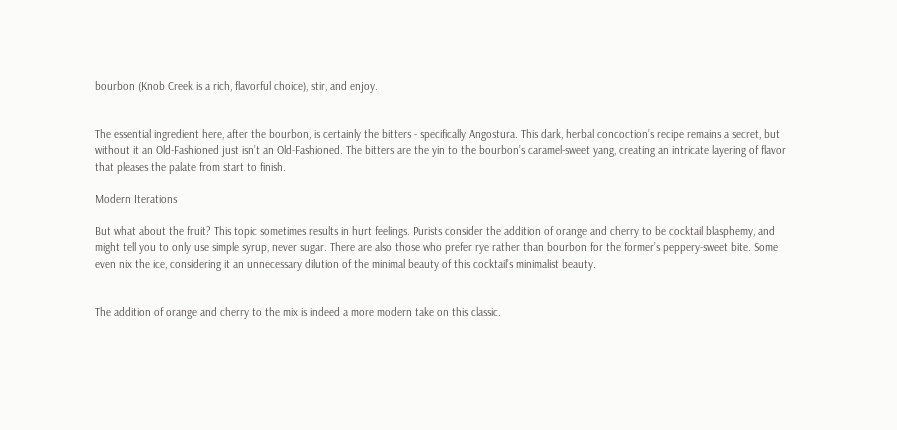bourbon (Knob Creek is a rich, flavorful choice), stir, and enjoy.


The essential ingredient here, after the bourbon, is certainly the bitters - specifically Angostura. This dark, herbal concoction’s recipe remains a secret, but without it an Old-Fashioned just isn’t an Old-Fashioned. The bitters are the yin to the bourbon’s caramel-sweet yang, creating an intricate layering of flavor that pleases the palate from start to finish.

Modern Iterations

But what about the fruit? This topic sometimes results in hurt feelings. Purists consider the addition of orange and cherry to be cocktail blasphemy, and might tell you to only use simple syrup, never sugar. There are also those who prefer rye rather than bourbon for the former’s peppery-sweet bite. Some even nix the ice, considering it an unnecessary dilution of the minimal beauty of this cocktail’s minimalist beauty.


The addition of orange and cherry to the mix is indeed a more modern take on this classic.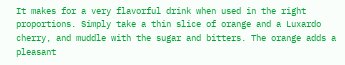It makes for a very flavorful drink when used in the right proportions. Simply take a thin slice of orange and a Luxardo cherry, and muddle with the sugar and bitters. The orange adds a pleasant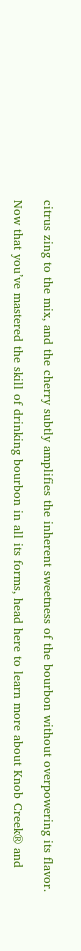citrus zing to the mix, and the cherry subtly amplifies the inherent sweetness of the bourbon without overpowering its flavor.

Now that you’ve mastered the skill of drinking bourbon in all its forms, head here to learn more about Knob Creek® and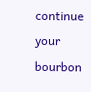continue your bourbon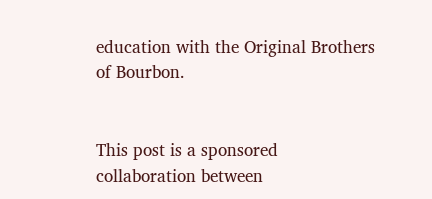education with the Original Brothers of Bourbon.


This post is a sponsored collaboration between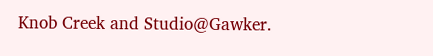Knob Creek and Studio@Gawker.